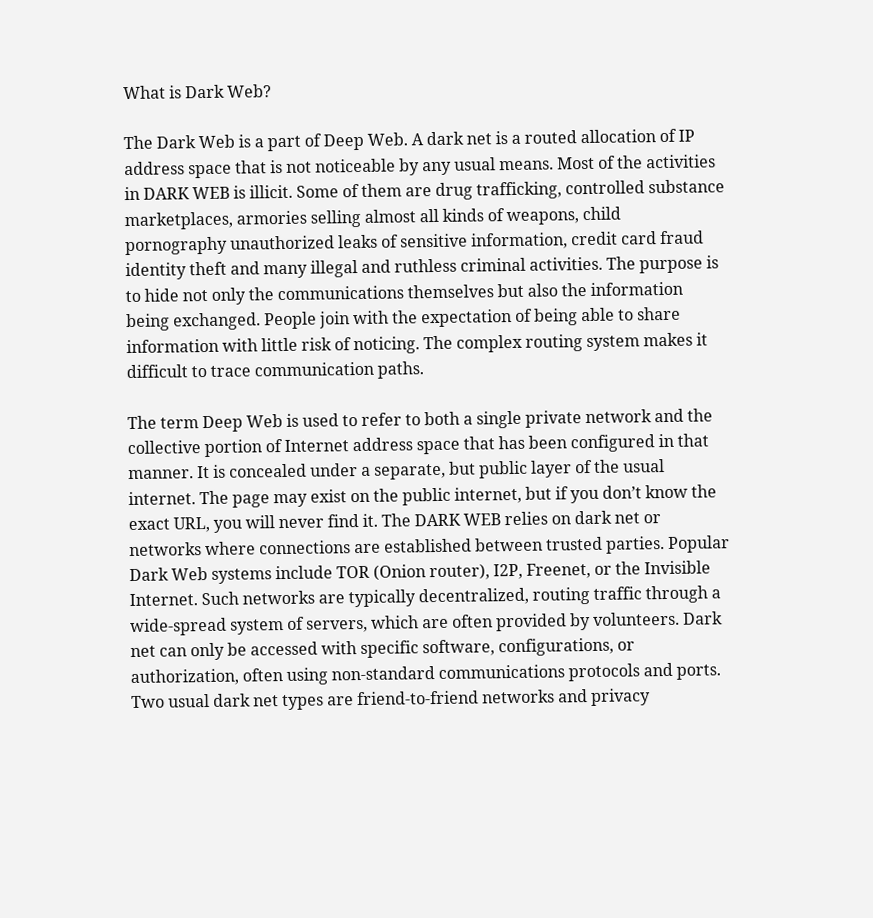What is Dark Web?

The Dark Web is a part of Deep Web. A dark net is a routed allocation of IP address space that is not noticeable by any usual means. Most of the activities in DARK WEB is illicit. Some of them are drug trafficking, controlled substance marketplaces, armories selling almost all kinds of weapons, child pornography unauthorized leaks of sensitive information, credit card fraud identity theft and many illegal and ruthless criminal activities. The purpose is to hide not only the communications themselves but also the information being exchanged. People join with the expectation of being able to share information with little risk of noticing. The complex routing system makes it difficult to trace communication paths.

The term Deep Web is used to refer to both a single private network and the collective portion of Internet address space that has been configured in that manner. It is concealed under a separate, but public layer of the usual internet. The page may exist on the public internet, but if you don’t know the exact URL, you will never find it. The DARK WEB relies on dark net or networks where connections are established between trusted parties. Popular Dark Web systems include TOR (Onion router), I2P, Freenet, or the Invisible Internet. Such networks are typically decentralized, routing traffic through a wide-spread system of servers, which are often provided by volunteers. Dark net can only be accessed with specific software, configurations, or authorization, often using non-standard communications protocols and ports. Two usual dark net types are friend-to-friend networks and privacy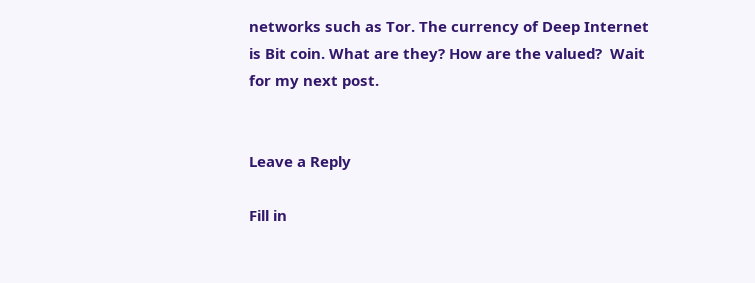networks such as Tor. The currency of Deep Internet is Bit coin. What are they? How are the valued?  Wait for my next post.


Leave a Reply

Fill in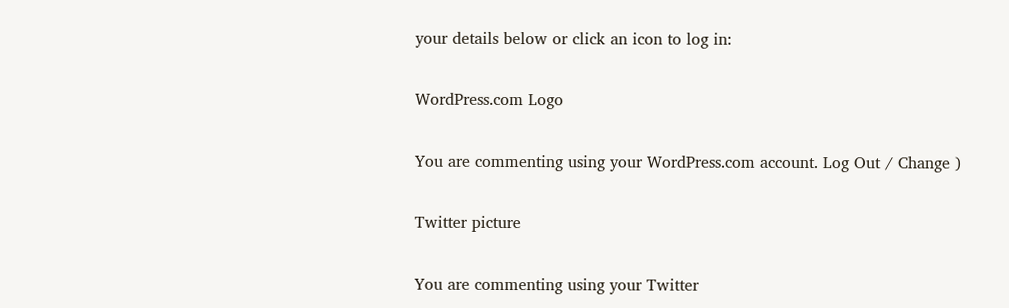your details below or click an icon to log in:

WordPress.com Logo

You are commenting using your WordPress.com account. Log Out / Change )

Twitter picture

You are commenting using your Twitter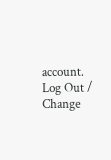account. Log Out / Change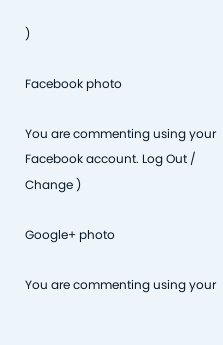)

Facebook photo

You are commenting using your Facebook account. Log Out / Change )

Google+ photo

You are commenting using your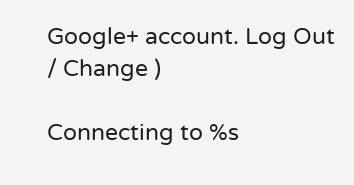Google+ account. Log Out / Change )

Connecting to %s